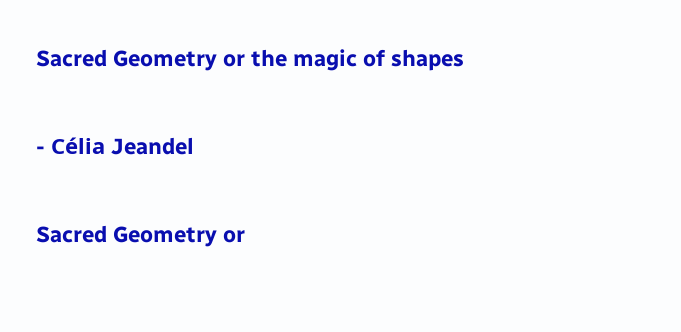Sacred Geometry or the magic of shapes

- Célia Jeandel

Sacred Geometry or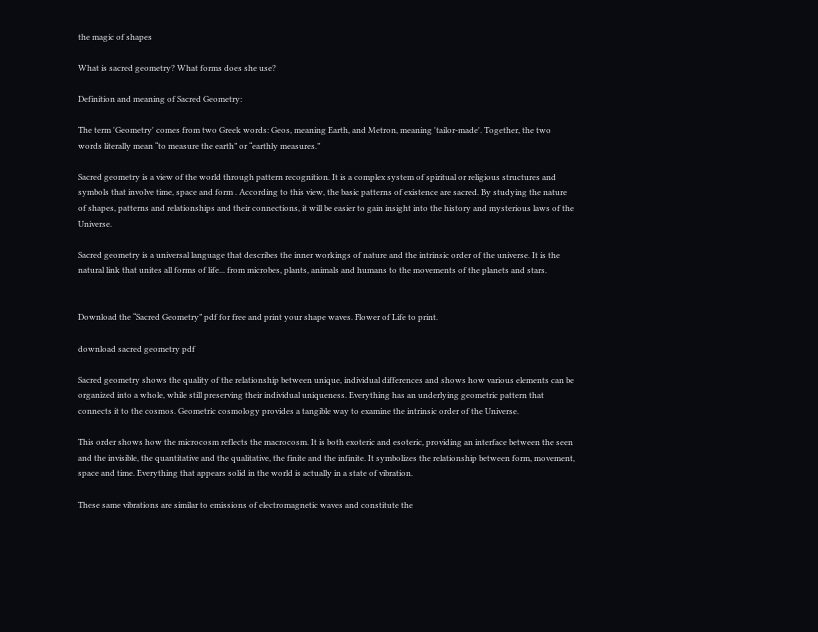the magic of shapes

What is sacred geometry? What forms does she use?

Definition and meaning of Sacred Geometry:

The term 'Geometry' comes from two Greek words: Geos, meaning Earth, and Metron, meaning 'tailor-made'. Together, the two words literally mean “to measure the earth” or “earthly measures.”

Sacred geometry is a view of the world through pattern recognition. It is a complex system of spiritual or religious structures and symbols that involve time, space and form . According to this view, the basic patterns of existence are sacred. By studying the nature of shapes, patterns and relationships and their connections, it will be easier to gain insight into the history and mysterious laws of the Universe.

Sacred geometry is a universal language that describes the inner workings of nature and the intrinsic order of the universe. It is the natural link that unites all forms of life... from microbes, plants, animals and humans to the movements of the planets and stars.


Download the “Sacred Geometry” pdf for free and print your shape waves. Flower of Life to print.

download sacred geometry pdf

Sacred geometry shows the quality of the relationship between unique, individual differences and shows how various elements can be organized into a whole, while still preserving their individual uniqueness. Everything has an underlying geometric pattern that connects it to the cosmos. Geometric cosmology provides a tangible way to examine the intrinsic order of the Universe.

This order shows how the microcosm reflects the macrocosm. It is both exoteric and esoteric, providing an interface between the seen and the invisible, the quantitative and the qualitative, the finite and the infinite. It symbolizes the relationship between form, movement, space and time. Everything that appears solid in the world is actually in a state of vibration.

These same vibrations are similar to emissions of electromagnetic waves and constitute the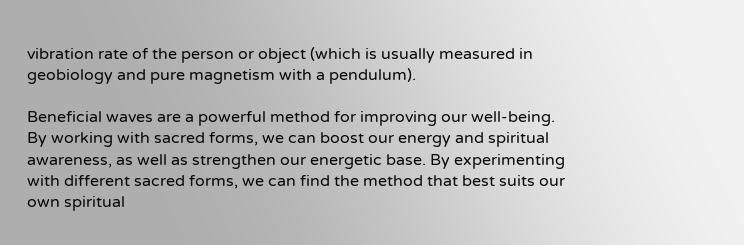vibration rate of the person or object (which is usually measured in geobiology and pure magnetism with a pendulum).

Beneficial waves are a powerful method for improving our well-being. By working with sacred forms, we can boost our energy and spiritual awareness, as well as strengthen our energetic base. By experimenting with different sacred forms, we can find the method that best suits our own spiritual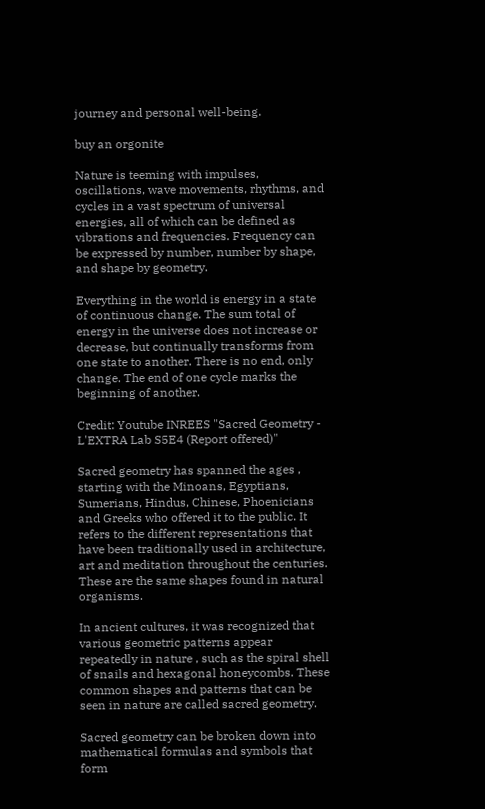journey and personal well-being.

buy an orgonite

Nature is teeming with impulses, oscillations, wave movements, rhythms, and cycles in a vast spectrum of universal energies, all of which can be defined as vibrations and frequencies. Frequency can be expressed by number, number by shape, and shape by geometry.

Everything in the world is energy in a state of continuous change. The sum total of energy in the universe does not increase or decrease, but continually transforms from one state to another. There is no end, only change. The end of one cycle marks the beginning of another.

Credit: Youtube INREES "Sacred Geometry - L'EXTRA Lab S5E4 (Report offered)"

Sacred geometry has spanned the ages , starting with the Minoans, Egyptians, Sumerians, Hindus, Chinese, Phoenicians and Greeks who offered it to the public. It refers to the different representations that have been traditionally used in architecture, art and meditation throughout the centuries. These are the same shapes found in natural organisms.

In ancient cultures, it was recognized that various geometric patterns appear repeatedly in nature , such as the spiral shell of snails and hexagonal honeycombs. These common shapes and patterns that can be seen in nature are called sacred geometry.

Sacred geometry can be broken down into mathematical formulas and symbols that form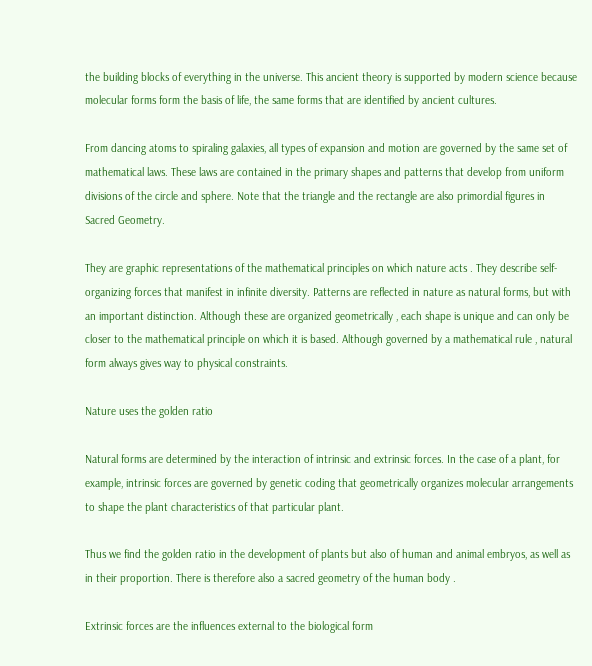the building blocks of everything in the universe. This ancient theory is supported by modern science because molecular forms form the basis of life, the same forms that are identified by ancient cultures.

From dancing atoms to spiraling galaxies, all types of expansion and motion are governed by the same set of mathematical laws. These laws are contained in the primary shapes and patterns that develop from uniform divisions of the circle and sphere. Note that the triangle and the rectangle are also primordial figures in Sacred Geometry.

They are graphic representations of the mathematical principles on which nature acts . They describe self-organizing forces that manifest in infinite diversity. Patterns are reflected in nature as natural forms, but with an important distinction. Although these are organized geometrically , each shape is unique and can only be closer to the mathematical principle on which it is based. Although governed by a mathematical rule , natural form always gives way to physical constraints.

Nature uses the golden ratio

Natural forms are determined by the interaction of intrinsic and extrinsic forces. In the case of a plant, for example, intrinsic forces are governed by genetic coding that geometrically organizes molecular arrangements to shape the plant characteristics of that particular plant.

Thus we find the golden ratio in the development of plants but also of human and animal embryos, as well as in their proportion. There is therefore also a sacred geometry of the human body .

Extrinsic forces are the influences external to the biological form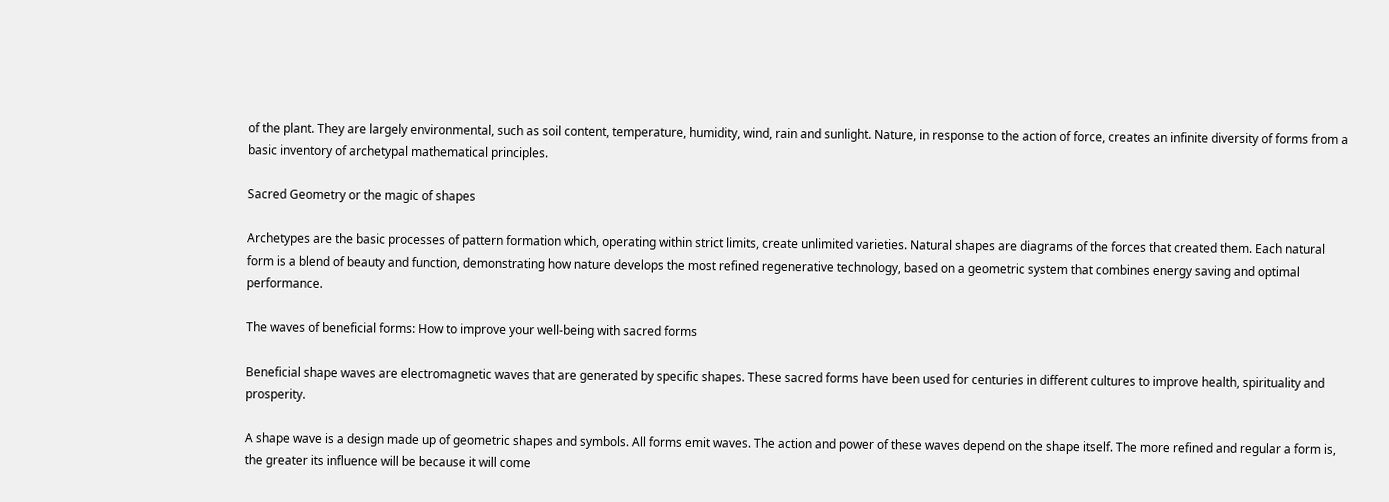of the plant. They are largely environmental, such as soil content, temperature, humidity, wind, rain and sunlight. Nature, in response to the action of force, creates an infinite diversity of forms from a basic inventory of archetypal mathematical principles.

Sacred Geometry or the magic of shapes

Archetypes are the basic processes of pattern formation which, operating within strict limits, create unlimited varieties. Natural shapes are diagrams of the forces that created them. Each natural form is a blend of beauty and function, demonstrating how nature develops the most refined regenerative technology, based on a geometric system that combines energy saving and optimal performance.

The waves of beneficial forms: How to improve your well-being with sacred forms

Beneficial shape waves are electromagnetic waves that are generated by specific shapes. These sacred forms have been used for centuries in different cultures to improve health, spirituality and prosperity.

A shape wave is a design made up of geometric shapes and symbols. All forms emit waves. The action and power of these waves depend on the shape itself. The more refined and regular a form is, the greater its influence will be because it will come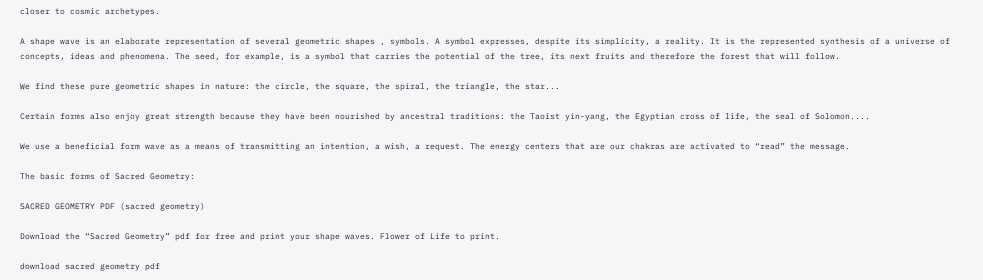closer to cosmic archetypes.

A shape wave is an elaborate representation of several geometric shapes , symbols. A symbol expresses, despite its simplicity, a reality. It is the represented synthesis of a universe of concepts, ideas and phenomena. The seed, for example, is a symbol that carries the potential of the tree, its next fruits and therefore the forest that will follow.

We find these pure geometric shapes in nature: the circle, the square, the spiral, the triangle, the star...

Certain forms also enjoy great strength because they have been nourished by ancestral traditions: the Taoist yin-yang, the Egyptian cross of life, the seal of Solomon....

We use a beneficial form wave as a means of transmitting an intention, a wish, a request. The energy centers that are our chakras are activated to “read” the message.

The basic forms of Sacred Geometry:

SACRED GEOMETRY PDF (sacred geometry)

Download the “Sacred Geometry” pdf for free and print your shape waves. Flower of Life to print.

download sacred geometry pdf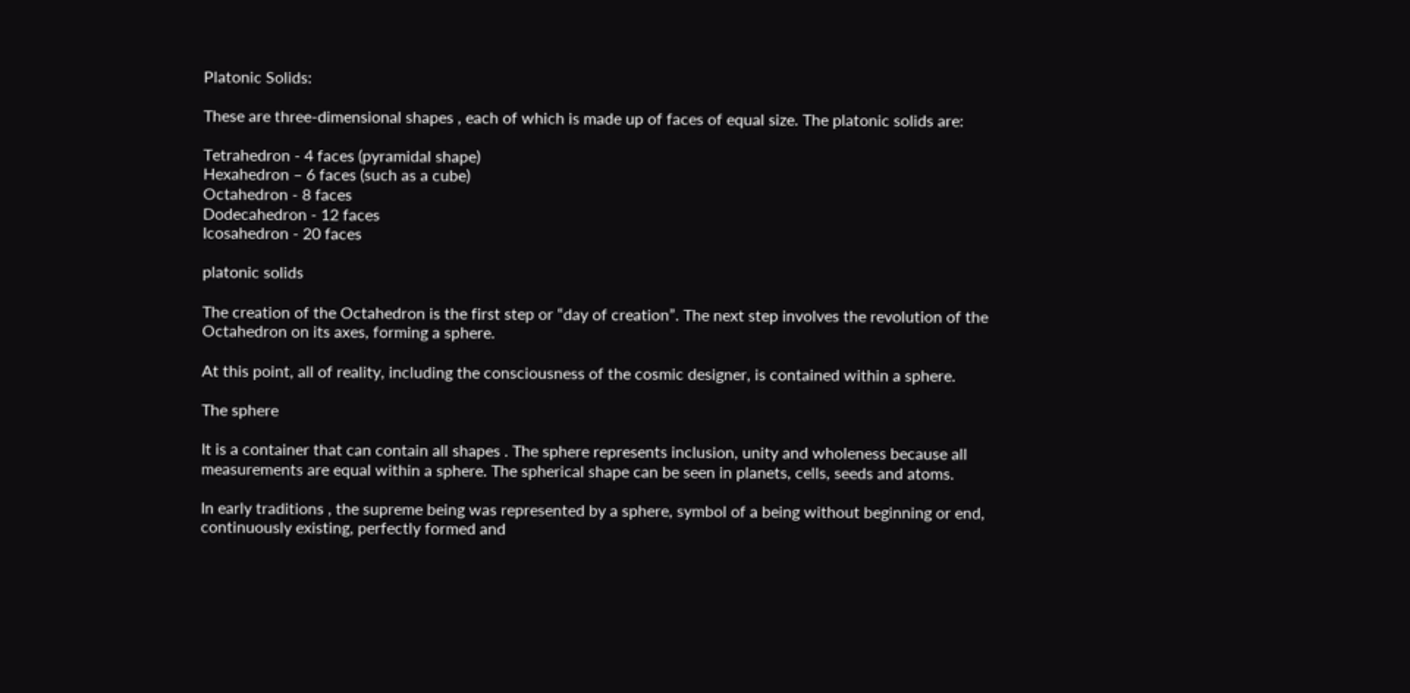Platonic Solids:

These are three-dimensional shapes , each of which is made up of faces of equal size. The platonic solids are:

Tetrahedron - 4 faces (pyramidal shape)
Hexahedron – 6 faces (such as a cube)
Octahedron - 8 faces
Dodecahedron - 12 faces
Icosahedron - 20 faces

platonic solids

The creation of the Octahedron is the first step or “day of creation”. The next step involves the revolution of the Octahedron on its axes, forming a sphere.

At this point, all of reality, including the consciousness of the cosmic designer, is contained within a sphere.

The sphere

It is a container that can contain all shapes . The sphere represents inclusion, unity and wholeness because all measurements are equal within a sphere. The spherical shape can be seen in planets, cells, seeds and atoms.

In early traditions , the supreme being was represented by a sphere, symbol of a being without beginning or end, continuously existing, perfectly formed and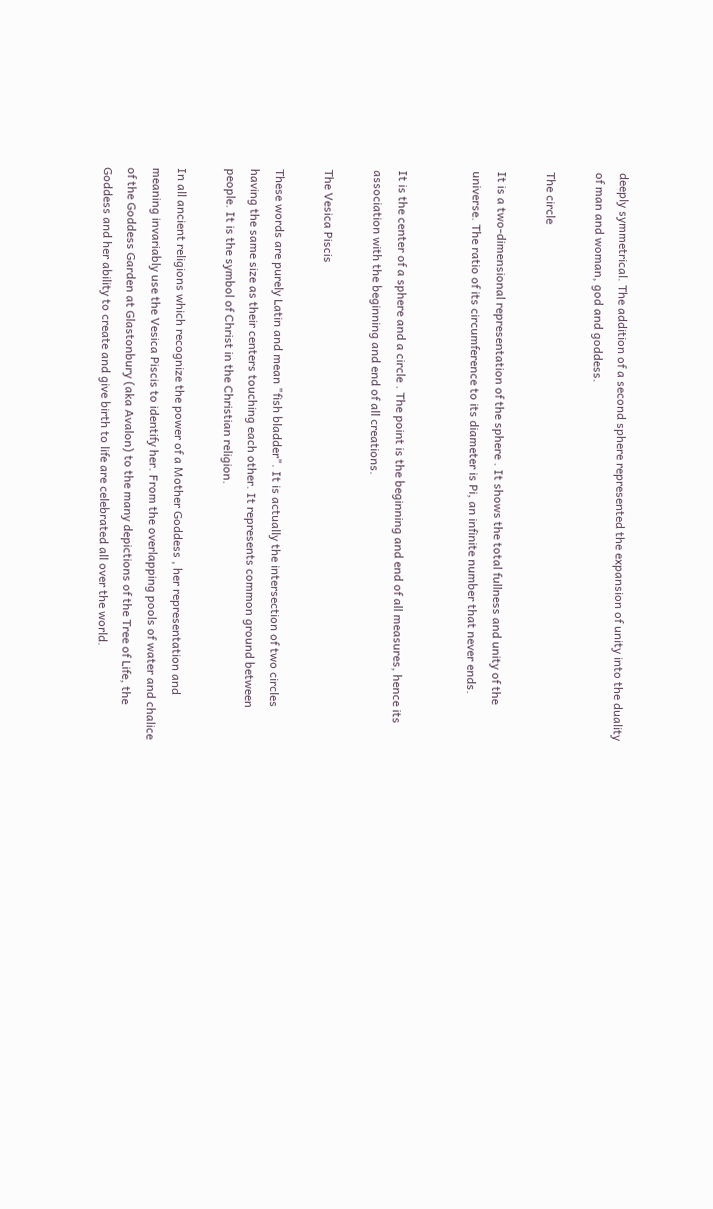deeply symmetrical. The addition of a second sphere represented the expansion of unity into the duality of man and woman, god and goddess.

The circle

It is a two-dimensional representation of the sphere . It shows the total fullness and unity of the universe. The ratio of its circumference to its diameter is Pi, an infinite number that never ends.


It is the center of a sphere and a circle . The point is the beginning and end of all measures, hence its association with the beginning and end of all creations.

The Vesica Piscis

These words are purely Latin and mean "fish bladder". It is actually the intersection of two circles having the same size as their centers touching each other. It represents common ground between people. It is the symbol of Christ in the Christian religion.

In all ancient religions which recognize the power of a Mother Goddess , her representation and meaning invariably use the Vesica Piscis to identify her. From the overlapping pools of water and chalice of the Goddess Garden at Glastonbury (aka Avalon) to the many depictions of the Tree of Life, the Goddess and her ability to create and give birth to life are celebrated all over the world.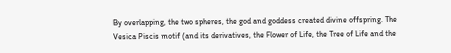By overlapping, the two spheres, the god and goddess created divine offspring. The Vesica Piscis motif (and its derivatives, the Flower of Life, the Tree of Life and the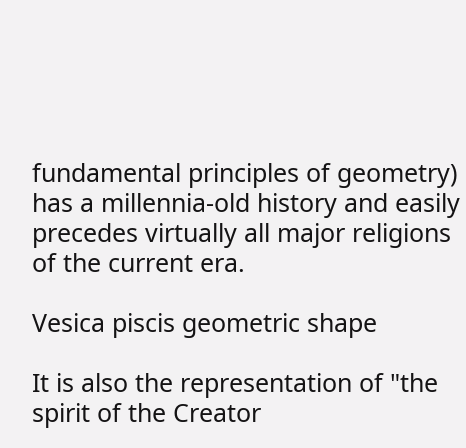fundamental principles of geometry) has a millennia-old history and easily precedes virtually all major religions of the current era.

Vesica piscis geometric shape

It is also the representation of "the spirit of the Creator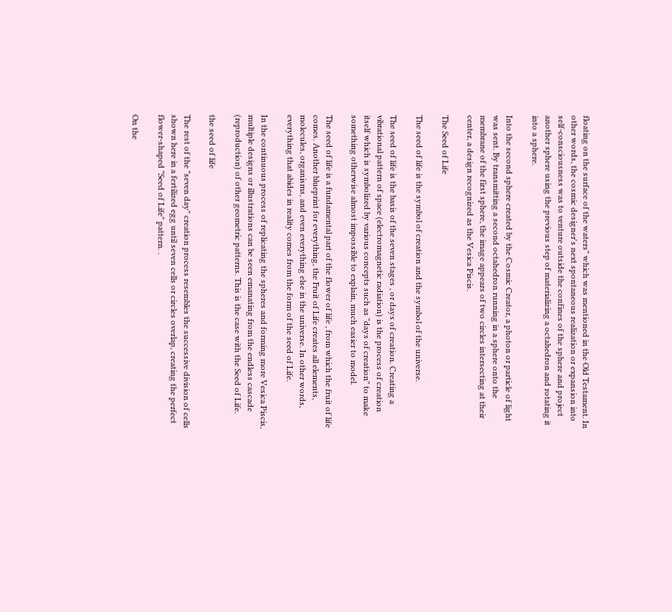floating on the surface of the waters" which was mentioned in the Old Testament. In other words, the cosmic designer's next spontaneous realization or expansion into self-consciousness was to venture outside the confines of the sphere and project another sphere using the previous step of materializing a octahedron and rotating it into a sphere.

Into the second sphere created by the Cosmic Creator, a photon or particle of light was sent. By transmitting a second octahedron running in a sphere onto the membrane of the first sphere, the image appears of two circles intersecting at their center, a design recognized as the Vesica Piscis.

The Seed of Life

The seed of life is the symbol of creation and the symbol of the universe.

The seed of life is the basis of the seven stages , or days of creation. Creating a vibrational pattern of space (electromagnetic radiation) is the process of creation itself which is symbolized by various concepts such as "days of creation" to make something otherwise almost impossible to explain, much easier to model.

The seed of life is a fundamental part of the flower of life , from which the fruit of life comes. Another blueprint for everything, the Fruit of Life creates all elements, molecules, organisms, and even everything else in the universe. In other words, everything that abides in reality comes from the form of the seed of Life.

In the continuous process of replicating the spheres and forming more Vesica Piscis, multiple designs or illustrations can be seen emanating from the endless cascade (reproduction) of other geometric patterns. This is the case with the Seed of Life.

the seed of life

The rest of the "seven day" creation process resembles the successive division of cells shown here in a fertilized egg until seven cells or circles overlap, creating the perfect flower-shaped "Seed of Life" pattern. .

On the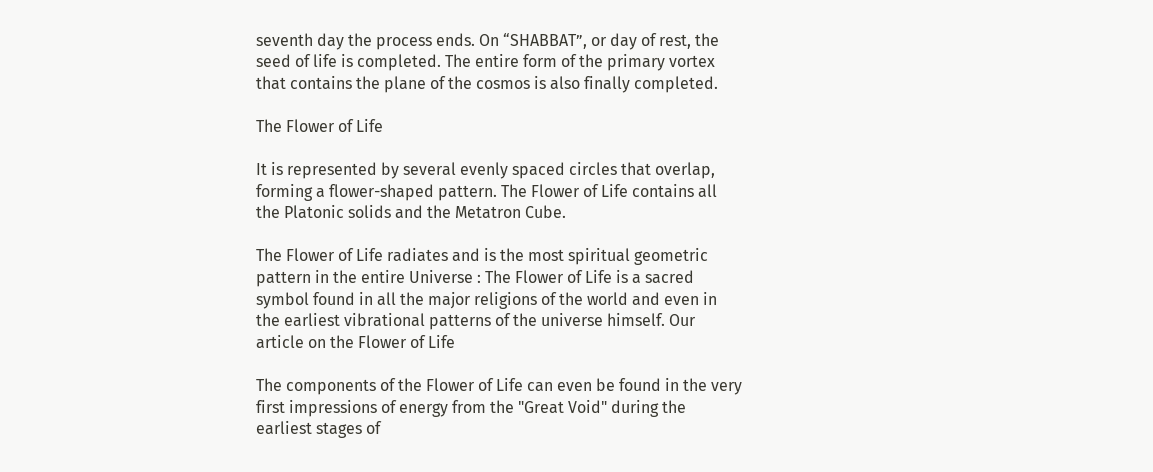seventh day the process ends. On “SHABBAT”, or day of rest, the seed of life is completed. The entire form of the primary vortex that contains the plane of the cosmos is also finally completed.

The Flower of Life

It is represented by several evenly spaced circles that overlap, forming a flower-shaped pattern. The Flower of Life contains all the Platonic solids and the Metatron Cube.

The Flower of Life radiates and is the most spiritual geometric pattern in the entire Universe : The Flower of Life is a sacred symbol found in all the major religions of the world and even in the earliest vibrational patterns of the universe himself. Our article on the Flower of Life

The components of the Flower of Life can even be found in the very first impressions of energy from the "Great Void" during the earliest stages of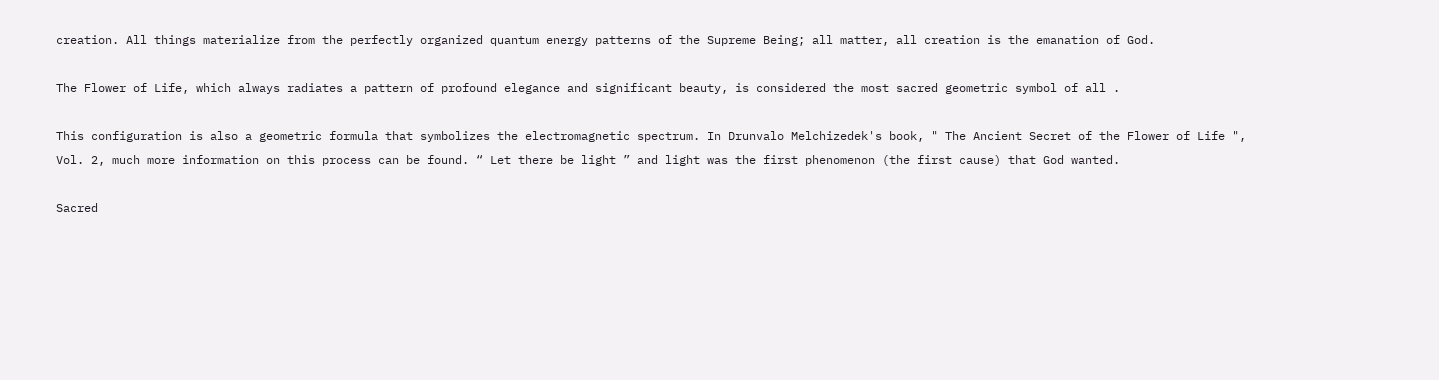creation. All things materialize from the perfectly organized quantum energy patterns of the Supreme Being; all matter, all creation is the emanation of God.

The Flower of Life, which always radiates a pattern of profound elegance and significant beauty, is considered the most sacred geometric symbol of all .

This configuration is also a geometric formula that symbolizes the electromagnetic spectrum. In Drunvalo Melchizedek's book, " The Ancient Secret of the Flower of Life ", Vol. 2, much more information on this process can be found. “ Let there be light ” and light was the first phenomenon (the first cause) that God wanted.

Sacred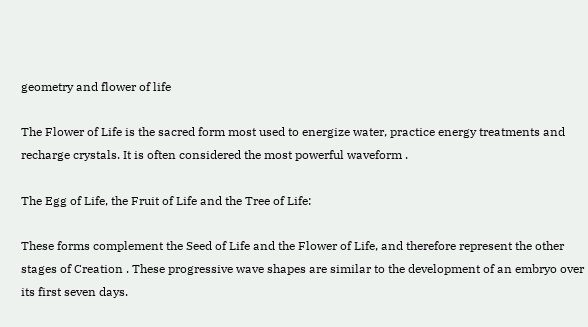geometry and flower of life

The Flower of Life is the sacred form most used to energize water, practice energy treatments and recharge crystals. It is often considered the most powerful waveform .

The Egg of Life, the Fruit of Life and the Tree of Life:

These forms complement the Seed of Life and the Flower of Life, and therefore represent the other stages of Creation . These progressive wave shapes are similar to the development of an embryo over its first seven days.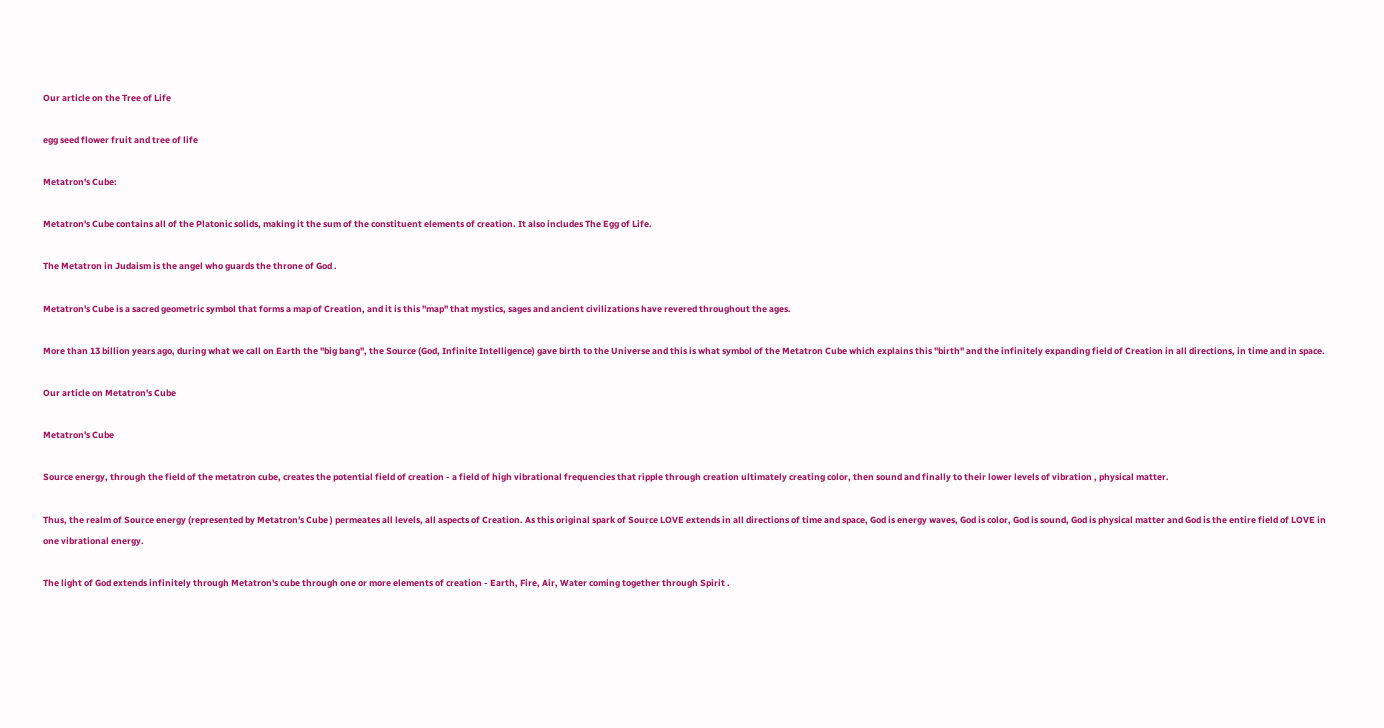Our article on the Tree of Life

egg seed flower fruit and tree of life

Metatron's Cube:

Metatron's Cube contains all of the Platonic solids, making it the sum of the constituent elements of creation. It also includes The Egg of Life.

The Metatron in Judaism is the angel who guards the throne of God .

Metatron's Cube is a sacred geometric symbol that forms a map of Creation, and it is this "map" that mystics, sages and ancient civilizations have revered throughout the ages.

More than 13 billion years ago, during what we call on Earth the "big bang", the Source (God, Infinite Intelligence) gave birth to the Universe and this is what symbol of the Metatron Cube which explains this "birth" and the infinitely expanding field of Creation in all directions, in time and in space.

Our article on Metatron's Cube

Metatron's Cube

Source energy, through the field of the metatron cube, creates the potential field of creation - a field of high vibrational frequencies that ripple through creation ultimately creating color, then sound and finally to their lower levels of vibration , physical matter.

Thus, the realm of Source energy (represented by Metatron's Cube ) permeates all levels, all aspects of Creation. As this original spark of Source LOVE extends in all directions of time and space, God is energy waves, God is color, God is sound, God is physical matter and God is the entire field of LOVE in one vibrational energy.

The light of God extends infinitely through Metatron's cube through one or more elements of creation - Earth, Fire, Air, Water coming together through Spirit .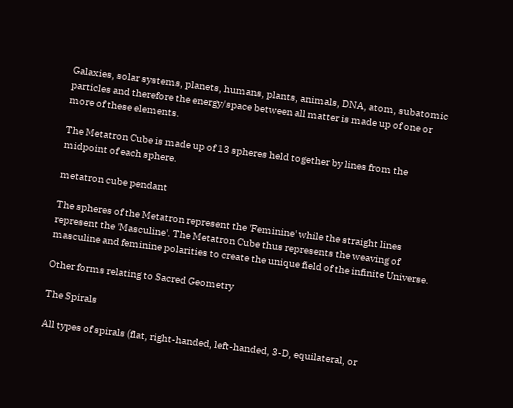Galaxies, solar systems, planets, humans, plants, animals, DNA, atom, subatomic particles and therefore the energy/space between all matter is made up of one or more of these elements.

The Metatron Cube is made up of 13 spheres held together by lines from the midpoint of each sphere.

metatron cube pendant

The spheres of the Metatron represent the 'Feminine' while the straight lines represent the 'Masculine'. The Metatron Cube thus represents the weaving of masculine and feminine polarities to create the unique field of the infinite Universe.

Other forms relating to Sacred Geometry

The Spirals

All types of spirals (flat, right-handed, left-handed, 3-D, equilateral, or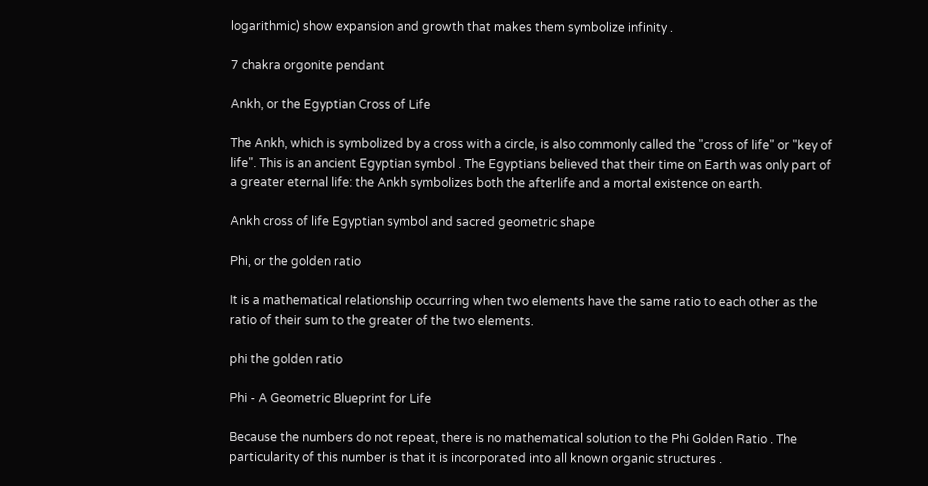logarithmic) show expansion and growth that makes them symbolize infinity .

7 chakra orgonite pendant

Ankh, or the Egyptian Cross of Life

The Ankh, which is symbolized by a cross with a circle, is also commonly called the "cross of life" or "key of life". This is an ancient Egyptian symbol . The Egyptians believed that their time on Earth was only part of a greater eternal life: the Ankh symbolizes both the afterlife and a mortal existence on earth.

Ankh cross of life Egyptian symbol and sacred geometric shape

Phi, or the golden ratio

It is a mathematical relationship occurring when two elements have the same ratio to each other as the ratio of their sum to the greater of the two elements.

phi the golden ratio

Phi - A Geometric Blueprint for Life

Because the numbers do not repeat, there is no mathematical solution to the Phi Golden Ratio . The particularity of this number is that it is incorporated into all known organic structures .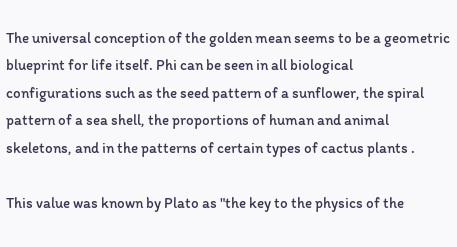The universal conception of the golden mean seems to be a geometric blueprint for life itself. Phi can be seen in all biological configurations such as the seed pattern of a sunflower, the spiral pattern of a sea shell, the proportions of human and animal skeletons, and in the patterns of certain types of cactus plants .

This value was known by Plato as "the key to the physics of the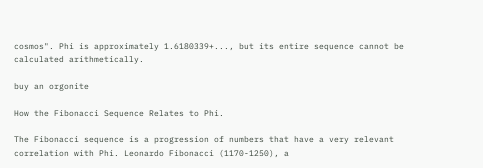cosmos". Phi is approximately 1.6180339+..., but its entire sequence cannot be calculated arithmetically.

buy an orgonite

How the Fibonacci Sequence Relates to Phi.

The Fibonacci sequence is a progression of numbers that have a very relevant correlation with Phi. Leonardo Fibonacci (1170-1250), a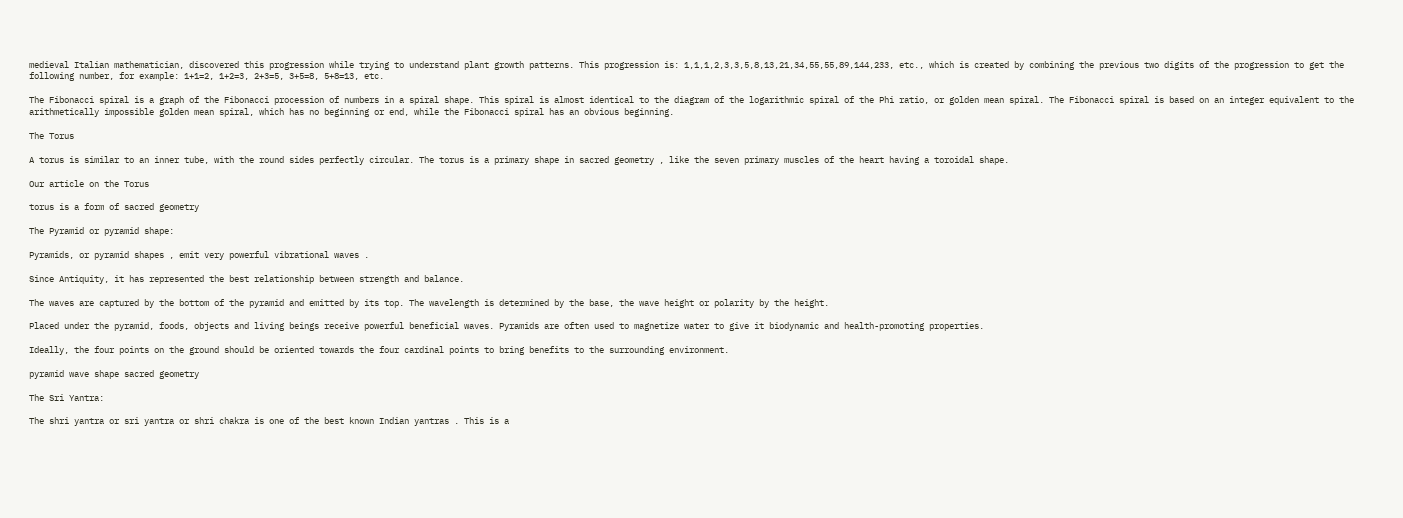medieval Italian mathematician, discovered this progression while trying to understand plant growth patterns. This progression is: 1,1,1,2,3,3,5,8,13,21,34,55,55,89,144,233, etc., which is created by combining the previous two digits of the progression to get the following number, for example: 1+1=2, 1+2=3, 2+3=5, 3+5=8, 5+8=13, etc.

The Fibonacci spiral is a graph of the Fibonacci procession of numbers in a spiral shape. This spiral is almost identical to the diagram of the logarithmic spiral of the Phi ratio, or golden mean spiral. The Fibonacci spiral is based on an integer equivalent to the arithmetically impossible golden mean spiral, which has no beginning or end, while the Fibonacci spiral has an obvious beginning.

The Torus

A torus is similar to an inner tube, with the round sides perfectly circular. The torus is a primary shape in sacred geometry , like the seven primary muscles of the heart having a toroidal shape.

Our article on the Torus

torus is a form of sacred geometry

The Pyramid or pyramid shape:

Pyramids, or pyramid shapes , emit very powerful vibrational waves .

Since Antiquity, it has represented the best relationship between strength and balance.

The waves are captured by the bottom of the pyramid and emitted by its top. The wavelength is determined by the base, the wave height or polarity by the height.

Placed under the pyramid, foods, objects and living beings receive powerful beneficial waves. Pyramids are often used to magnetize water to give it biodynamic and health-promoting properties.

Ideally, the four points on the ground should be oriented towards the four cardinal points to bring benefits to the surrounding environment.

pyramid wave shape sacred geometry

The Sri Yantra:

The shri yantra or sri yantra or shri chakra is one of the best known Indian yantras . This is a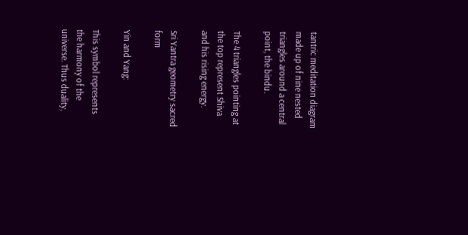tantric meditation diagram made up of nine nested triangles around a central point, the bindu.

The 4 triangles pointing at the top represent Shiva and his rising energy.

Sri Yantra geometry sacred form

Yin and Yang:

This symbol represents the harmony of the universe. Thus duality,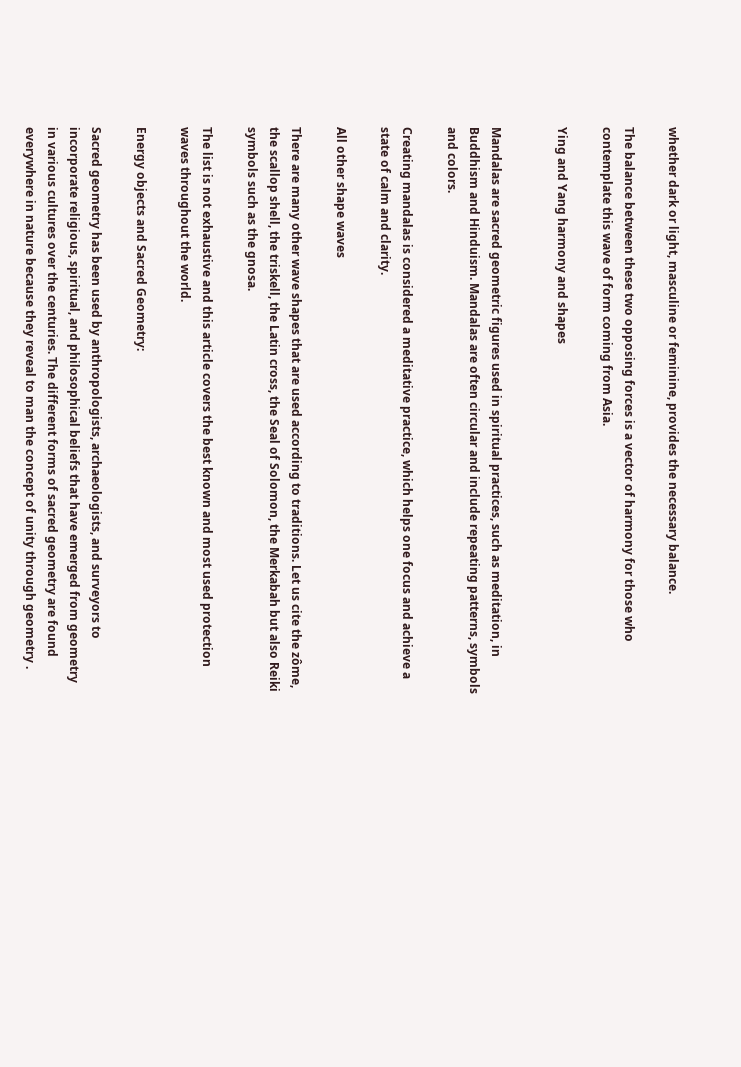whether dark or light, masculine or feminine, provides the necessary balance.

The balance between these two opposing forces is a vector of harmony for those who contemplate this wave of form coming from Asia.

Ying and Yang harmony and shapes


Mandalas are sacred geometric figures used in spiritual practices, such as meditation, in Buddhism and Hinduism. Mandalas are often circular and include repeating patterns, symbols and colors.

Creating mandalas is considered a meditative practice, which helps one focus and achieve a state of calm and clarity.

All other shape waves

There are many other wave shapes that are used according to traditions. Let us cite the zôme, the scallop shell, the triskell, the Latin cross, the Seal of Solomon, the Merkabah but also Reiki symbols such as the gnosa.

The list is not exhaustive and this article covers the best known and most used protection waves throughout the world.

Energy objects and Sacred Geometry:

Sacred geometry has been used by anthropologists, archaeologists, and surveyors to incorporate religious, spiritual, and philosophical beliefs that have emerged from geometry in various cultures over the centuries. The different forms of sacred geometry are found everywhere in nature because they reveal to man the concept of unity through geometry .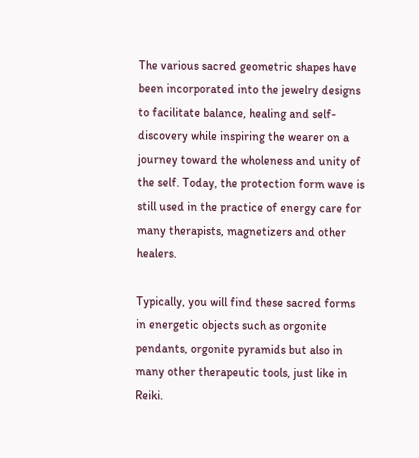The various sacred geometric shapes have been incorporated into the jewelry designs to facilitate balance, healing and self-discovery while inspiring the wearer on a journey toward the wholeness and unity of the self. Today, the protection form wave is still used in the practice of energy care for many therapists, magnetizers and other healers.

Typically, you will find these sacred forms in energetic objects such as orgonite pendants, orgonite pyramids but also in many other therapeutic tools, just like in Reiki.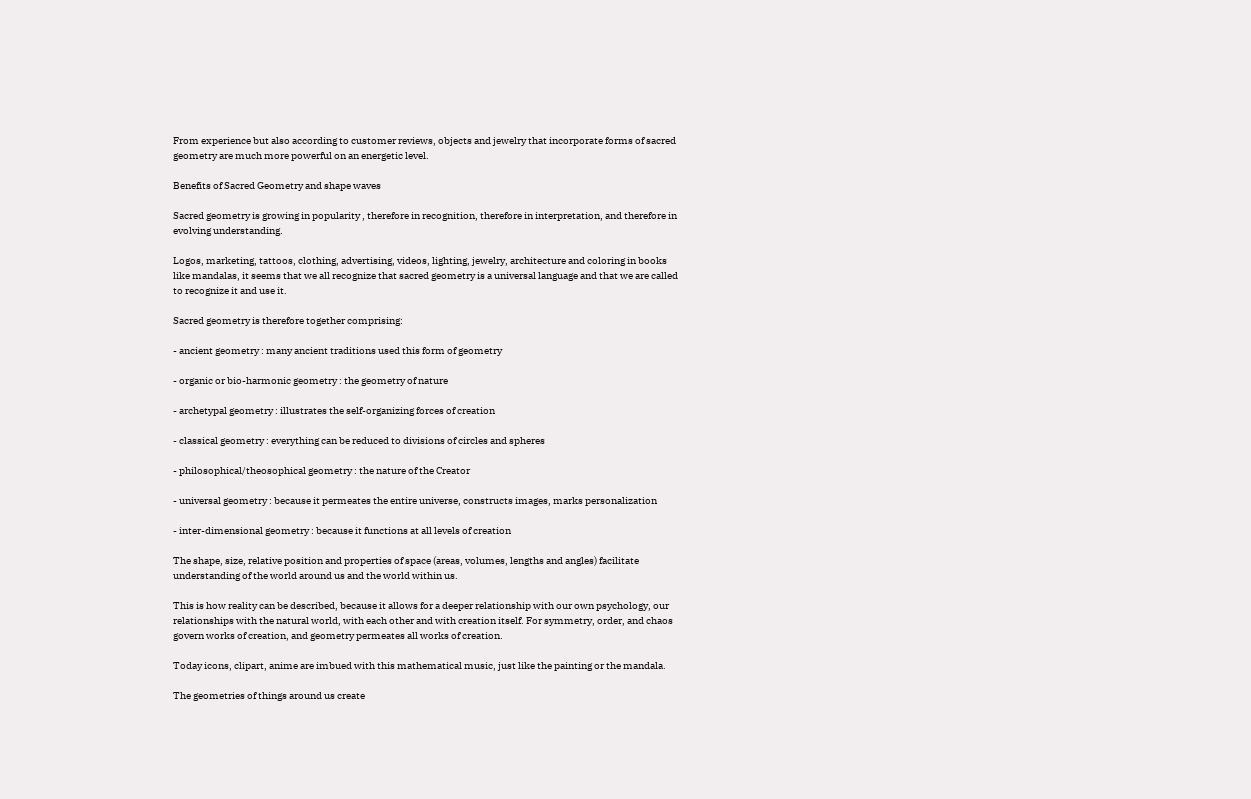From experience but also according to customer reviews, objects and jewelry that incorporate forms of sacred geometry are much more powerful on an energetic level.

Benefits of Sacred Geometry and shape waves

Sacred geometry is growing in popularity , therefore in recognition, therefore in interpretation, and therefore in evolving understanding.

Logos, marketing, tattoos, clothing, advertising, videos, lighting, jewelry, architecture and coloring in books like mandalas, it seems that we all recognize that sacred geometry is a universal language and that we are called to recognize it and use it.

Sacred geometry is therefore together comprising:

- ancient geometry : many ancient traditions used this form of geometry

- organic or bio-harmonic geometry : the geometry of nature

- archetypal geometry : illustrates the self-organizing forces of creation

- classical geometry : everything can be reduced to divisions of circles and spheres

- philosophical/theosophical geometry : the nature of the Creator

- universal geometry : because it permeates the entire universe, constructs images, marks personalization

- inter-dimensional geometry : because it functions at all levels of creation

The shape, size, relative position and properties of space (areas, volumes, lengths and angles) facilitate understanding of the world around us and the world within us.

This is how reality can be described, because it allows for a deeper relationship with our own psychology, our relationships with the natural world, with each other and with creation itself. For symmetry, order, and chaos govern works of creation, and geometry permeates all works of creation.

Today icons, clipart, anime are imbued with this mathematical music, just like the painting or the mandala.

The geometries of things around us create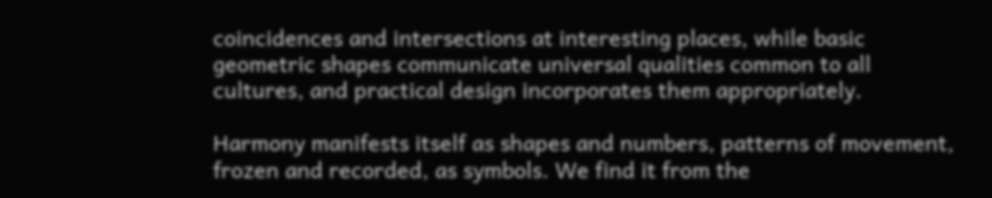coincidences and intersections at interesting places, while basic geometric shapes communicate universal qualities common to all cultures, and practical design incorporates them appropriately.

Harmony manifests itself as shapes and numbers, patterns of movement, frozen and recorded, as symbols. We find it from the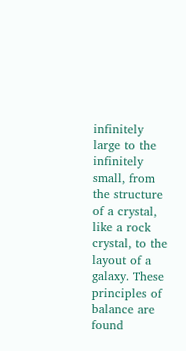infinitely large to the infinitely small, from the structure of a crystal, like a rock crystal, to the layout of a galaxy. These principles of balance are found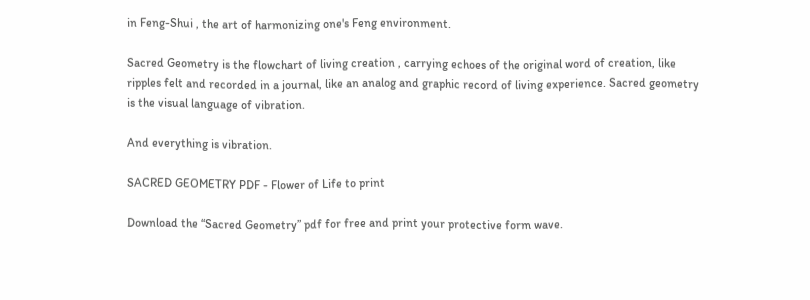in Feng-Shui , the art of harmonizing one's Feng environment.

Sacred Geometry is the flowchart of living creation , carrying echoes of the original word of creation, like ripples felt and recorded in a journal, like an analog and graphic record of living experience. Sacred geometry is the visual language of vibration.

And everything is vibration.

SACRED GEOMETRY PDF - Flower of Life to print

Download the “Sacred Geometry” pdf for free and print your protective form wave.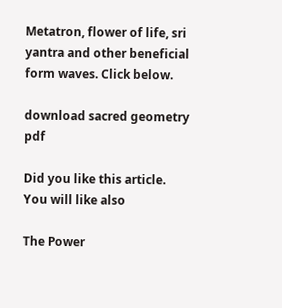Metatron, flower of life, sri yantra and other beneficial form waves. Click below.

download sacred geometry pdf

Did you like this article. You will like also

The Power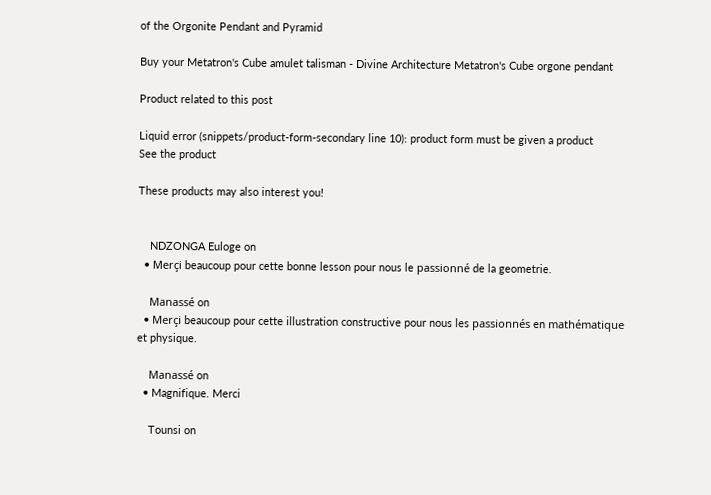of the Orgonite Pendant and Pyramid

Buy your Metatron's Cube amulet talisman - Divine Architecture Metatron's Cube orgone pendant

Product related to this post

Liquid error (snippets/product-form-secondary line 10): product form must be given a product
See the product

These products may also interest you!


    NDZONGA Euloge on
  • Merçi beaucoup pour cette bonne lesson pour nous le passionné de la geometrie.

    Manassé on
  • Merçi beaucoup pour cette illustration constructive pour nous les passionnés en mathématique et physique.

    Manassé on
  • Magnifique. Merci

    Tounsi on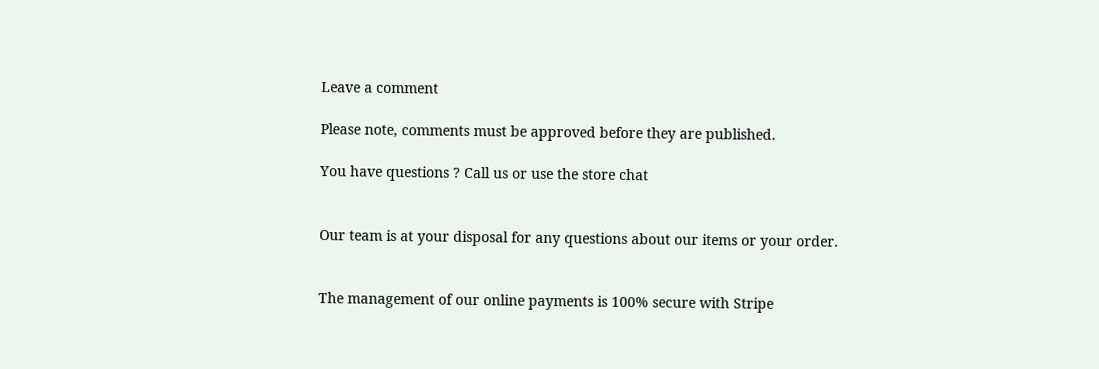Leave a comment

Please note, comments must be approved before they are published.

You have questions ? Call us or use the store chat


Our team is at your disposal for any questions about our items or your order.


The management of our online payments is 100% secure with Stripe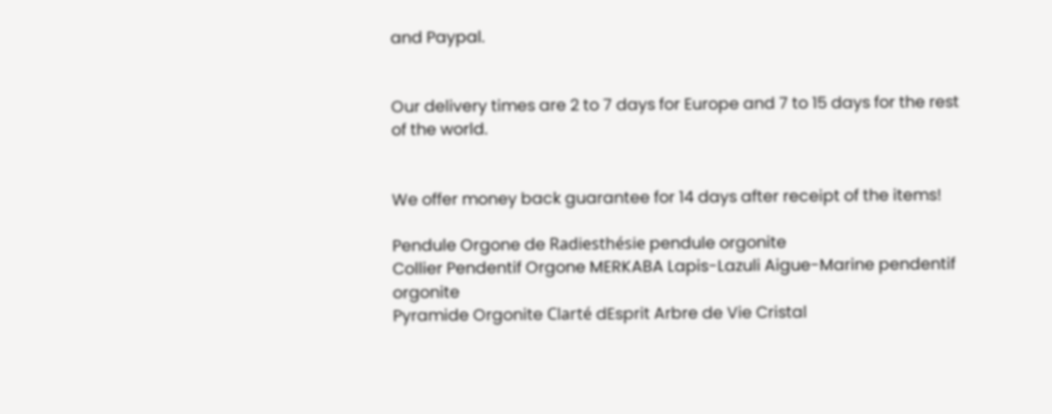and Paypal.


Our delivery times are 2 to 7 days for Europe and 7 to 15 days for the rest of the world.


We offer money back guarantee for 14 days after receipt of the items!

Pendule Orgone de Radiesthésie pendule orgonite
Collier Pendentif Orgone MERKABA Lapis-Lazuli Aigue-Marine pendentif orgonite
Pyramide Orgonite Clarté dEsprit Arbre de Vie Cristal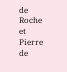de Roche et Pierre de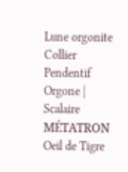Lune orgonite
Collier Pendentif Orgone | Scalaire MÉTATRON Oeil de Tigre